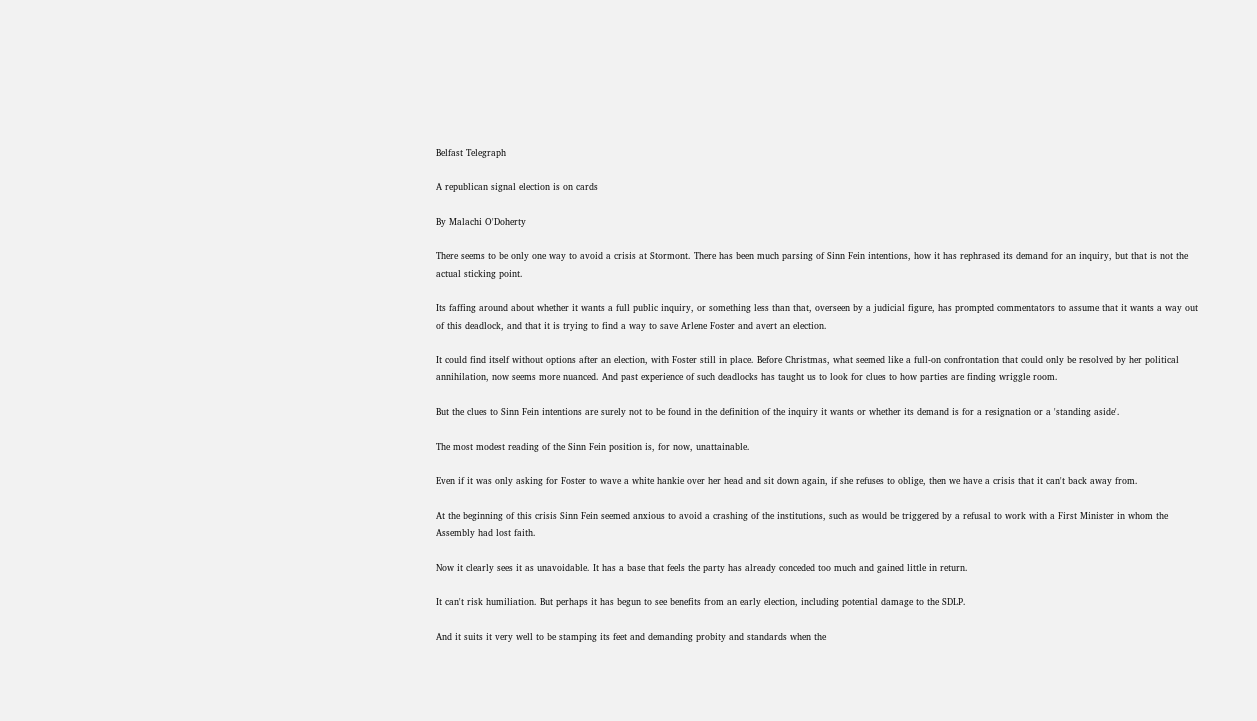Belfast Telegraph

A republican signal election is on cards

By Malachi O'Doherty

There seems to be only one way to avoid a crisis at Stormont. There has been much parsing of Sinn Fein intentions, how it has rephrased its demand for an inquiry, but that is not the actual sticking point.

Its faffing around about whether it wants a full public inquiry, or something less than that, overseen by a judicial figure, has prompted commentators to assume that it wants a way out of this deadlock, and that it is trying to find a way to save Arlene Foster and avert an election.

It could find itself without options after an election, with Foster still in place. Before Christmas, what seemed like a full-on confrontation that could only be resolved by her political annihilation, now seems more nuanced. And past experience of such deadlocks has taught us to look for clues to how parties are finding wriggle room.

But the clues to Sinn Fein intentions are surely not to be found in the definition of the inquiry it wants or whether its demand is for a resignation or a 'standing aside'.

The most modest reading of the Sinn Fein position is, for now, unattainable.

Even if it was only asking for Foster to wave a white hankie over her head and sit down again, if she refuses to oblige, then we have a crisis that it can't back away from.

At the beginning of this crisis Sinn Fein seemed anxious to avoid a crashing of the institutions, such as would be triggered by a refusal to work with a First Minister in whom the Assembly had lost faith.

Now it clearly sees it as unavoidable. It has a base that feels the party has already conceded too much and gained little in return.

It can't risk humiliation. But perhaps it has begun to see benefits from an early election, including potential damage to the SDLP.

And it suits it very well to be stamping its feet and demanding probity and standards when the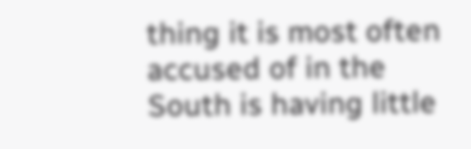thing it is most often accused of in the South is having little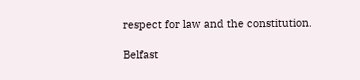respect for law and the constitution.

Belfast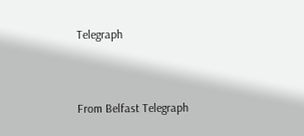Telegraph


From Belfast Telegraph